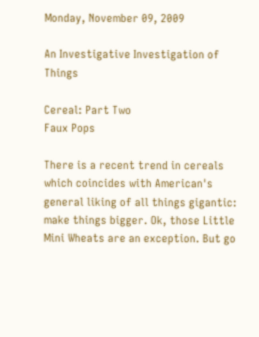Monday, November 09, 2009

An Investigative Investigation of Things

Cereal: Part Two
Faux Pops

There is a recent trend in cereals which coincides with American's general liking of all things gigantic: make things bigger. Ok, those Little Mini Wheats are an exception. But go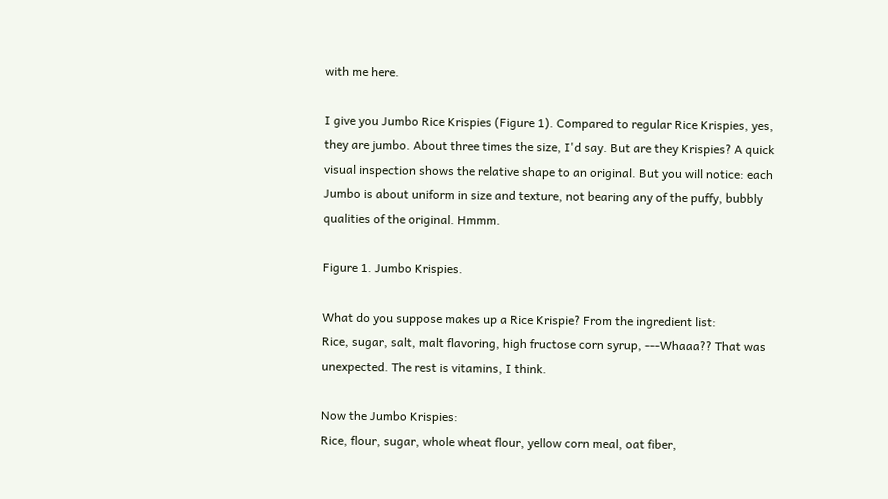with me here.

I give you Jumbo Rice Krispies (Figure 1). Compared to regular Rice Krispies, yes, they are jumbo. About three times the size, I'd say. But are they Krispies? A quick visual inspection shows the relative shape to an original. But you will notice: each Jumbo is about uniform in size and texture, not bearing any of the puffy, bubbly qualities of the original. Hmmm.

Figure 1. Jumbo Krispies.

What do you suppose makes up a Rice Krispie? From the ingredient list:
Rice, sugar, salt, malt flavoring, high fructose corn syrup, ---Whaaa?? That was unexpected. The rest is vitamins, I think.

Now the Jumbo Krispies:
Rice, flour, sugar, whole wheat flour, yellow corn meal, oat fiber,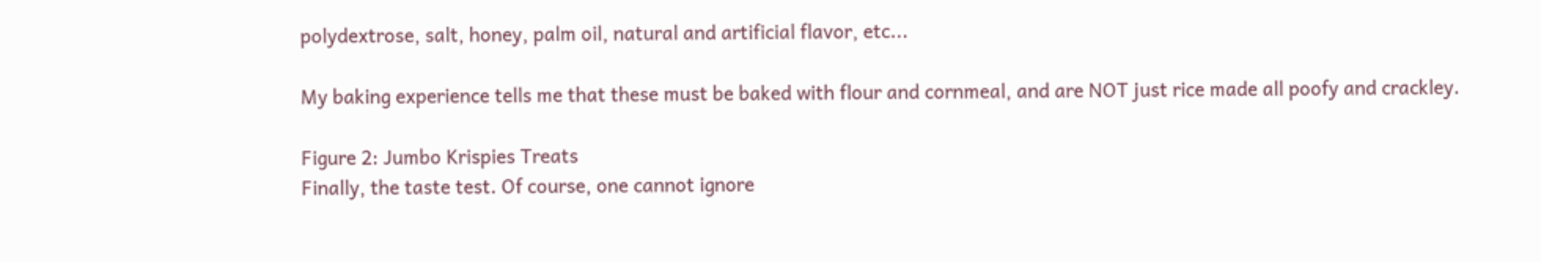polydextrose, salt, honey, palm oil, natural and artificial flavor, etc...

My baking experience tells me that these must be baked with flour and cornmeal, and are NOT just rice made all poofy and crackley.

Figure 2: Jumbo Krispies Treats
Finally, the taste test. Of course, one cannot ignore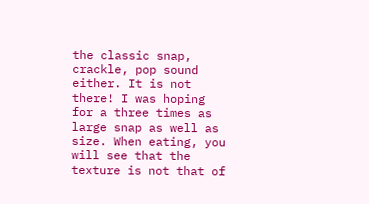the classic snap, crackle, pop sound either. It is not there! I was hoping for a three times as large snap as well as size. When eating, you will see that the texture is not that of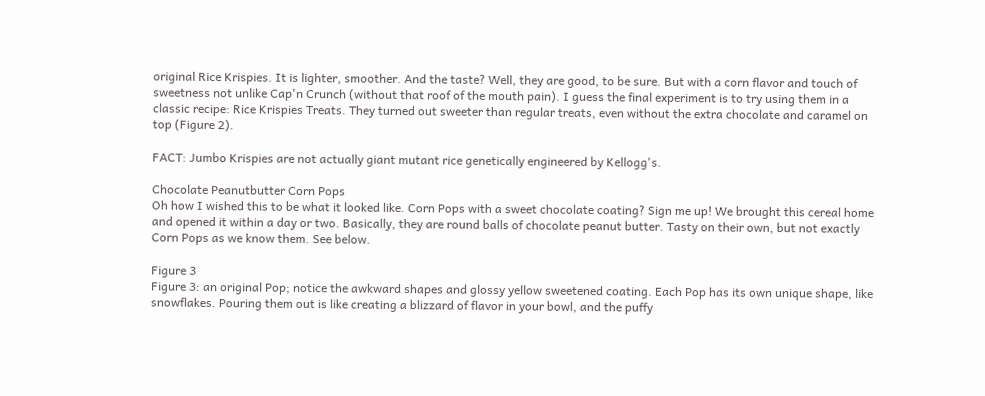original Rice Krispies. It is lighter, smoother. And the taste? Well, they are good, to be sure. But with a corn flavor and touch of sweetness not unlike Cap'n Crunch (without that roof of the mouth pain). I guess the final experiment is to try using them in a classic recipe: Rice Krispies Treats. They turned out sweeter than regular treats, even without the extra chocolate and caramel on top (Figure 2).

FACT: Jumbo Krispies are not actually giant mutant rice genetically engineered by Kellogg's.

Chocolate Peanutbutter Corn Pops
Oh how I wished this to be what it looked like. Corn Pops with a sweet chocolate coating? Sign me up! We brought this cereal home and opened it within a day or two. Basically, they are round balls of chocolate peanut butter. Tasty on their own, but not exactly Corn Pops as we know them. See below.

Figure 3
Figure 3: an original Pop; notice the awkward shapes and glossy yellow sweetened coating. Each Pop has its own unique shape, like snowflakes. Pouring them out is like creating a blizzard of flavor in your bowl, and the puffy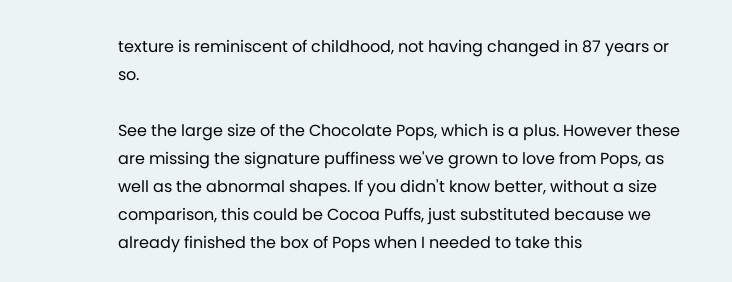texture is reminiscent of childhood, not having changed in 87 years or so.

See the large size of the Chocolate Pops, which is a plus. However these are missing the signature puffiness we've grown to love from Pops, as well as the abnormal shapes. If you didn't know better, without a size comparison, this could be Cocoa Puffs, just substituted because we already finished the box of Pops when I needed to take this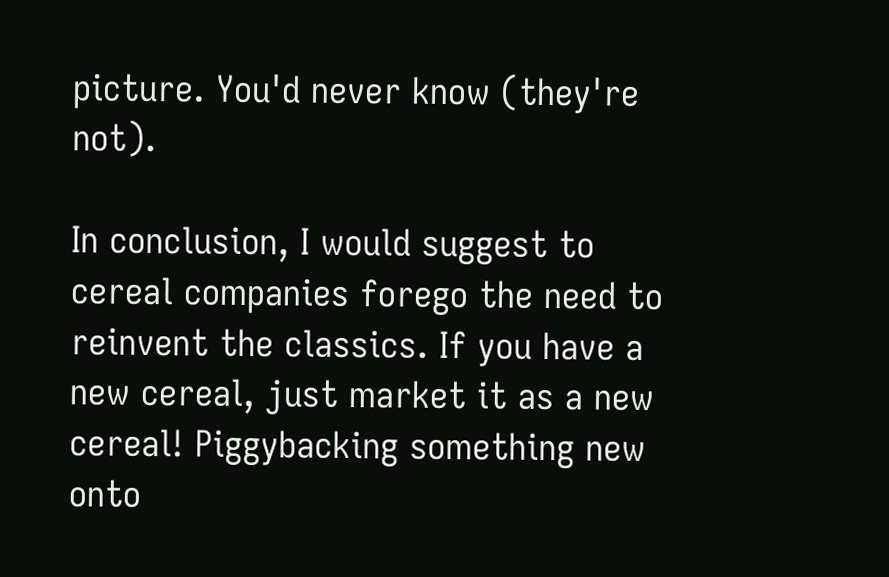picture. You'd never know (they're not).

In conclusion, I would suggest to cereal companies forego the need to reinvent the classics. If you have a new cereal, just market it as a new cereal! Piggybacking something new onto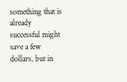something that is already successful might save a few dollars, but in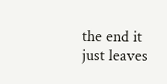the end it just leaves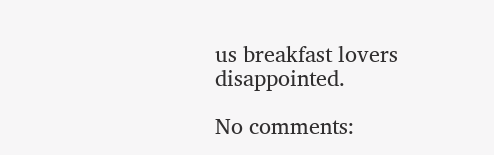us breakfast lovers disappointed.

No comments: